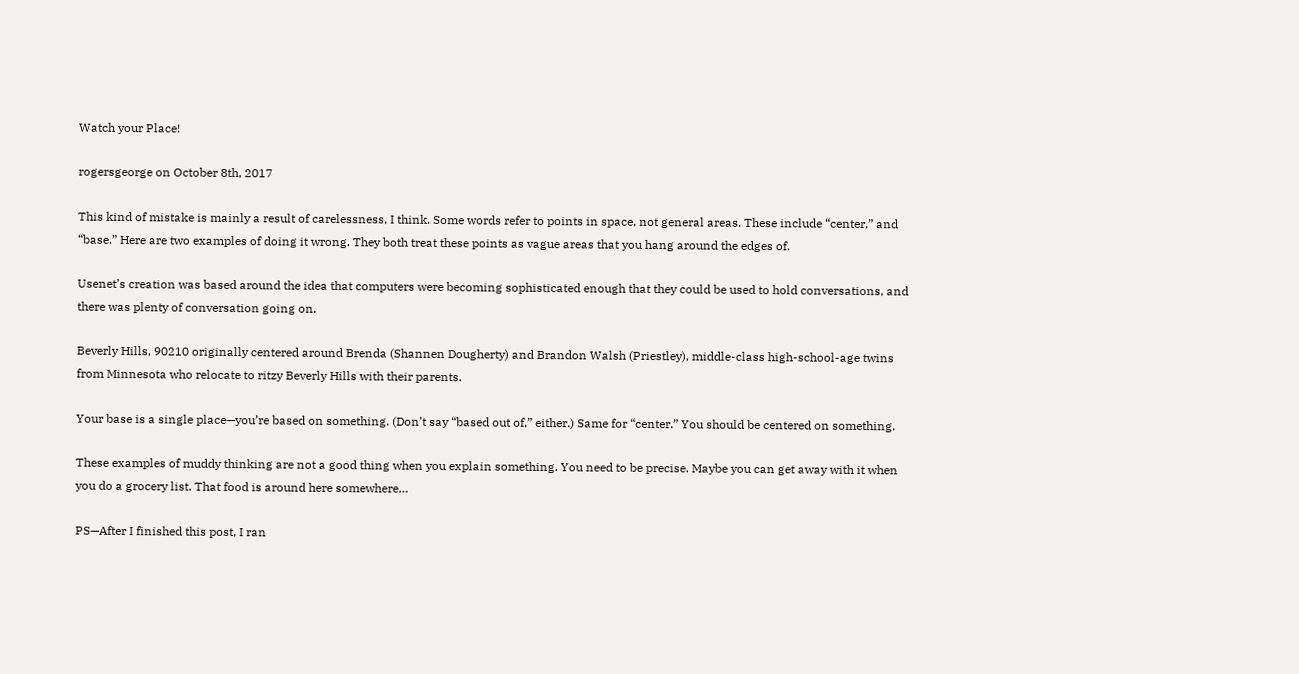Watch your Place!

rogersgeorge on October 8th, 2017

This kind of mistake is mainly a result of carelessness, I think. Some words refer to points in space, not general areas. These include “center,” and “base.” Here are two examples of doing it wrong. They both treat these points as vague areas that you hang around the edges of.

Usenet’s creation was based around the idea that computers were becoming sophisticated enough that they could be used to hold conversations, and there was plenty of conversation going on.

Beverly Hills, 90210 originally centered around Brenda (Shannen Dougherty) and Brandon Walsh (Priestley), middle-class high-school-age twins from Minnesota who relocate to ritzy Beverly Hills with their parents.

Your base is a single place—you’re based on something. (Don’t say “based out of,” either.) Same for “center.” You should be centered on something.

These examples of muddy thinking are not a good thing when you explain something. You need to be precise. Maybe you can get away with it when you do a grocery list. That food is around here somewhere…

PS—After I finished this post, I ran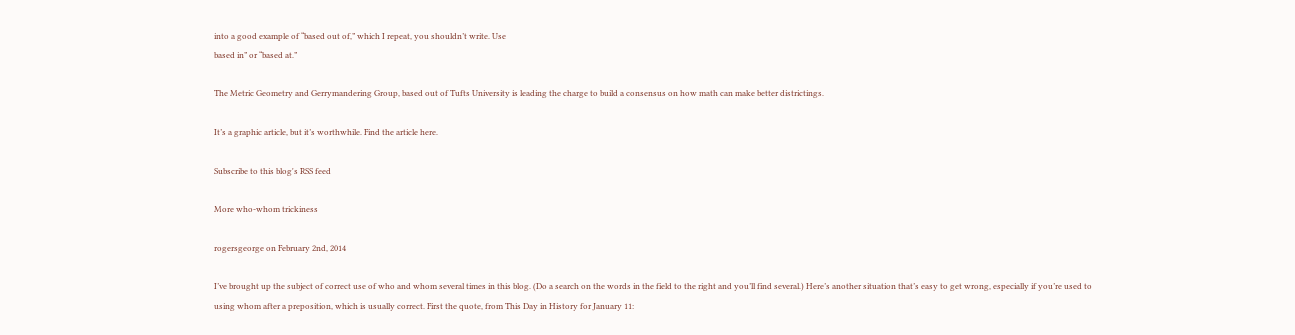into a good example of “based out of,” which I repeat, you shouldn’t write. Use
based in” or “based at.”

The Metric Geometry and Gerrymandering Group, based out of Tufts University is leading the charge to build a consensus on how math can make better districtings.

It’s a graphic article, but it’s worthwhile. Find the article here.

Subscribe to this blog's RSS feed

More who-whom trickiness

rogersgeorge on February 2nd, 2014

I’ve brought up the subject of correct use of who and whom several times in this blog. (Do a search on the words in the field to the right and you’ll find several.) Here’s another situation that’s easy to get wrong, especially if you’re used to using whom after a preposition, which is usually correct. First the quote, from This Day in History for January 11: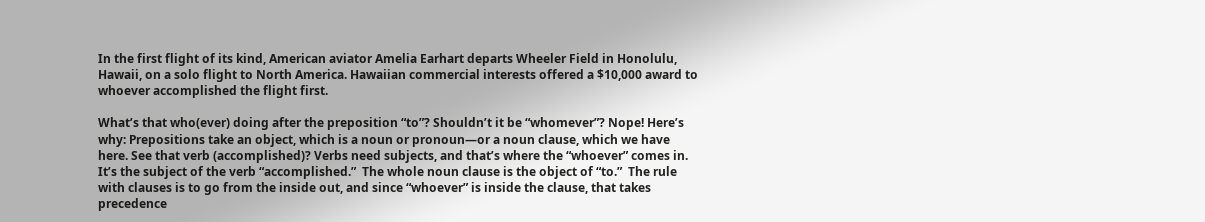In the first flight of its kind, American aviator Amelia Earhart departs Wheeler Field in Honolulu, Hawaii, on a solo flight to North America. Hawaiian commercial interests offered a $10,000 award to whoever accomplished the flight first.

What’s that who(ever) doing after the preposition “to”? Shouldn’t it be “whomever”? Nope! Here’s why: Prepositions take an object, which is a noun or pronoun—or a noun clause, which we have here. See that verb (accomplished)? Verbs need subjects, and that’s where the “whoever” comes in. It’s the subject of the verb “accomplished.”  The whole noun clause is the object of “to.”  The rule with clauses is to go from the inside out, and since “whoever” is inside the clause, that takes precedence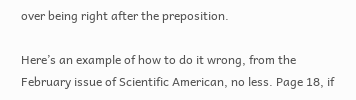over being right after the preposition.

Here’s an example of how to do it wrong, from the February issue of Scientific American, no less. Page 18, if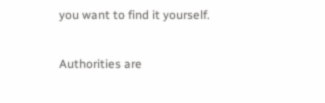you want to find it yourself.

Authorities are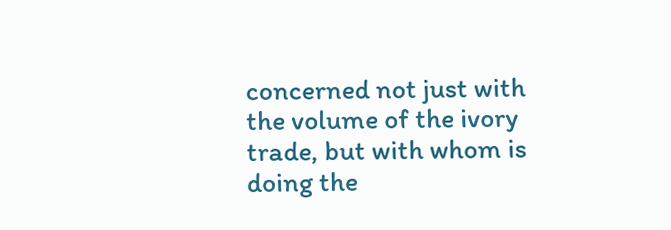concerned not just with the volume of the ivory trade, but with whom is doing the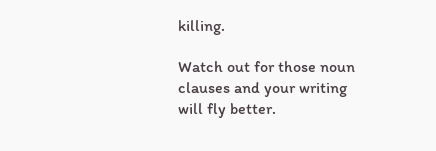killing.

Watch out for those noun clauses and your writing will fly better.